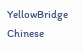YellowBridge Chinese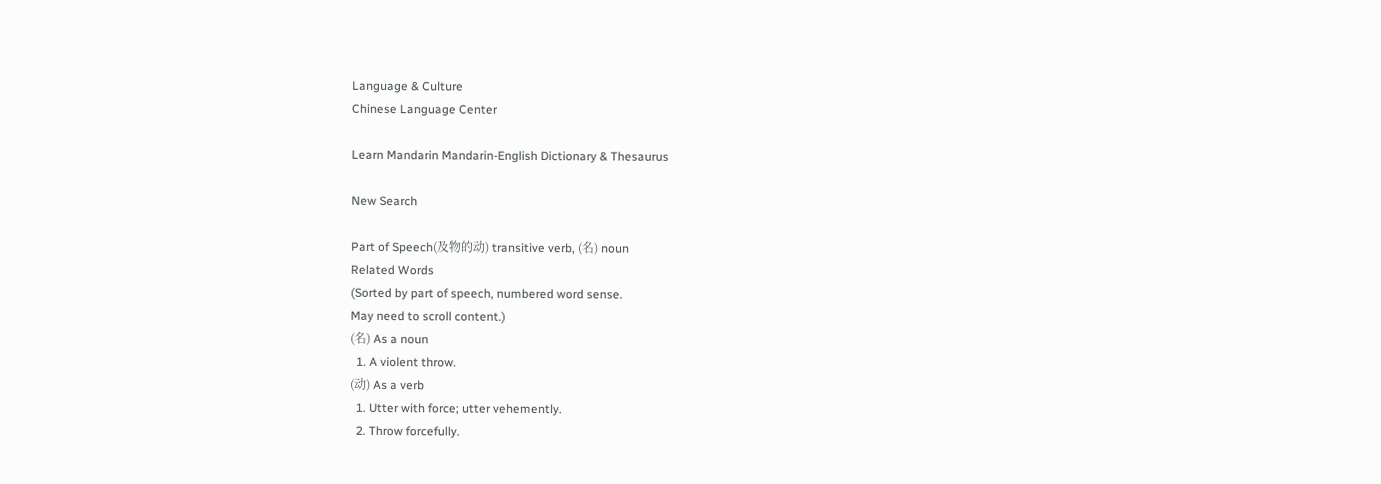Language & Culture
Chinese Language Center

Learn Mandarin Mandarin-English Dictionary & Thesaurus

New Search

Part of Speech(及物的动) transitive verb, (名) noun
Related Words
(Sorted by part of speech, numbered word sense.
May need to scroll content.)
(名) As a noun
  1. A violent throw.
(动) As a verb
  1. Utter with force; utter vehemently.
  2. Throw forcefully.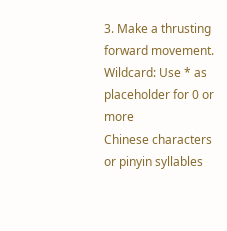3. Make a thrusting forward movement.
Wildcard: Use * as placeholder for 0 or more
Chinese characters or pinyin syllables